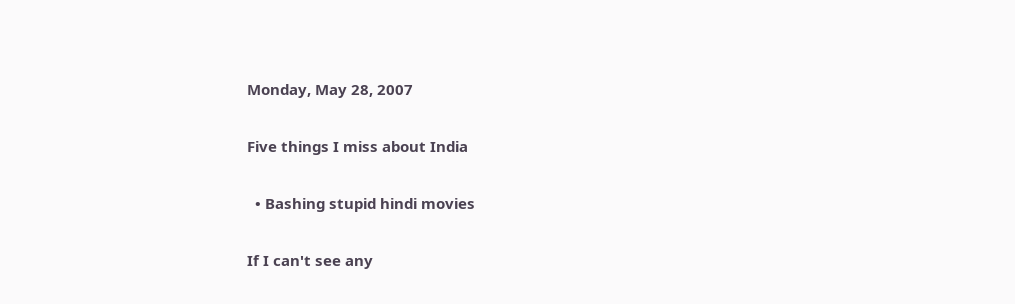Monday, May 28, 2007

Five things I miss about India

  • Bashing stupid hindi movies

If I can't see any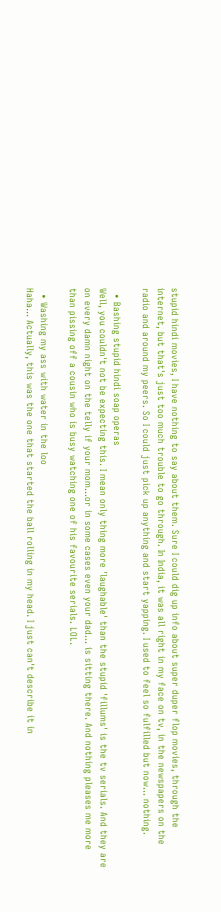stupid hindi movies, I have nothing to say about them. Sure I could dig up info about super duper flop movies, through the internet, but that's just too much trouble to go through. In India, it was all right in my face on tv, in the newspapers on the radio and around my peers. So I could just pick up anything and start yapping. I used to feel so fulfilled but now... nothing.

  • Bashing stupid hindi soap operas
Well, you couldn't not be expecting this. I mean only thing more 'laughable' than the stupid 'fillums' is the tv serials. And they are on every damn night on the telly if your mom...or in some cases even your dad... is sitting there. And nothing pleases me more than pissing off a cousin who is busy watching one of his favourite serials. LOL.

  • Washing my ass with water in the loo
Haha... Actually, this was the one that started the ball rolling in my head. I just can't describe it in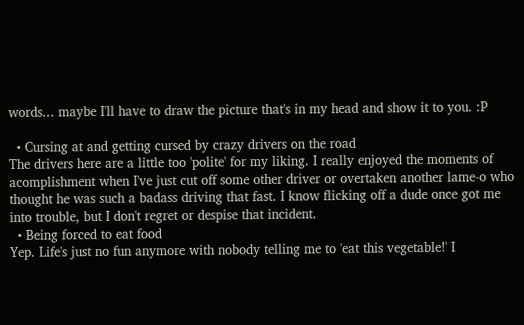words... maybe I'll have to draw the picture that's in my head and show it to you. :P

  • Cursing at and getting cursed by crazy drivers on the road
The drivers here are a little too 'polite' for my liking. I really enjoyed the moments of acomplishment when I've just cut off some other driver or overtaken another lame-o who thought he was such a badass driving that fast. I know flicking off a dude once got me into trouble, but I don't regret or despise that incident.
  • Being forced to eat food
Yep. Life's just no fun anymore with nobody telling me to 'eat this vegetable!' I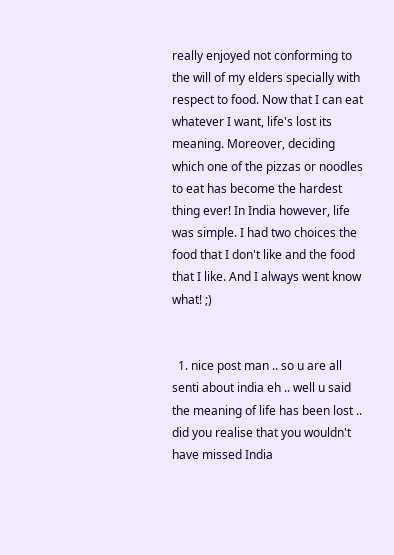really enjoyed not conforming to the will of my elders specially with respect to food. Now that I can eat whatever I want, life's lost its meaning. Moreover, deciding which one of the pizzas or noodles to eat has become the hardest thing ever! In India however, life was simple. I had two choices the food that I don't like and the food that I like. And I always went know what! ;)


  1. nice post man .. so u are all senti about india eh .. well u said the meaning of life has been lost .. did you realise that you wouldn't have missed India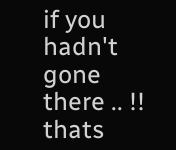if you hadn't gone there .. !! thats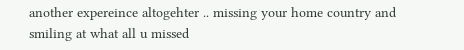another expereince altogehter .. missing your home country and smiling at what all u missed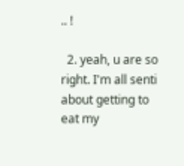.. !

  2. yeah, u are so right. I'm all senti about getting to eat my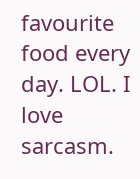favourite food every day. LOL. I love sarcasm.